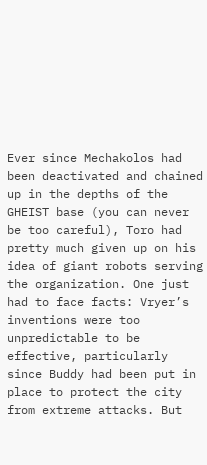Ever since Mechakolos had been deactivated and chained up in the depths of the GHEIST base (you can never be too careful), Toro had pretty much given up on his idea of giant robots serving the organization. One just had to face facts: Vryer’s inventions were too unpredictable to be effective, particularly since Buddy had been put in place to protect the city from extreme attacks. But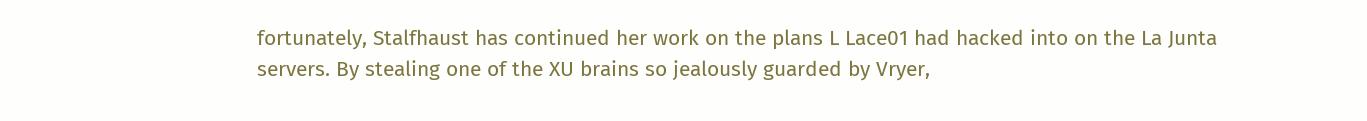fortunately, Stalfhaust has continued her work on the plans L Lace01 had hacked into on the La Junta servers. By stealing one of the XU brains so jealously guarded by Vryer,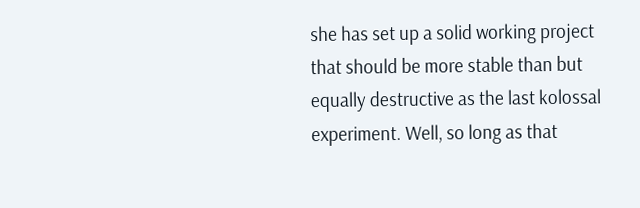she has set up a solid working project that should be more stable than but equally destructive as the last kolossal experiment. Well, so long as that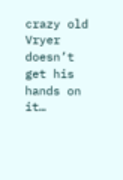crazy old Vryer doesn’t get his hands on it…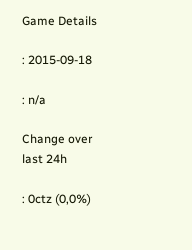Game Details

: 2015-09-18

: n/a

Change over last 24h

: 0ctz (0,0%)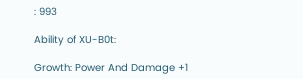: 993

Ability of XU-B0t:

Growth: Power And Damage +1